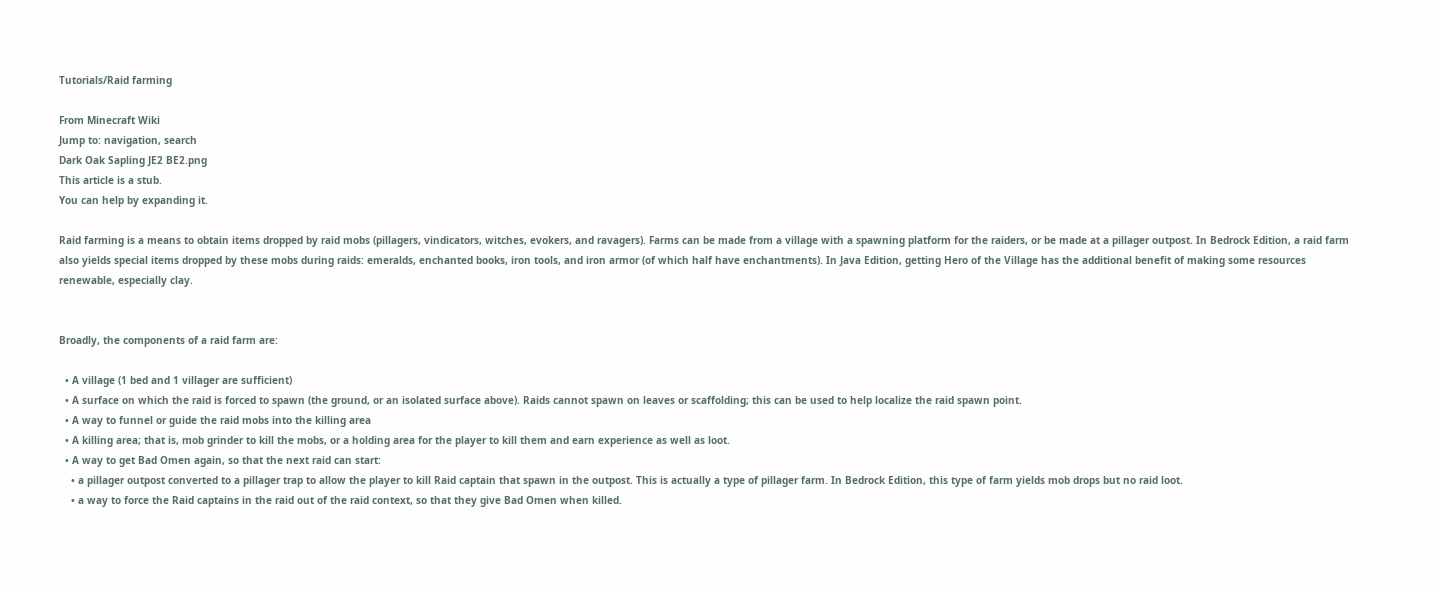Tutorials/Raid farming

From Minecraft Wiki
Jump to: navigation, search
Dark Oak Sapling JE2 BE2.png
This article is a stub.
You can help by expanding it.

Raid farming is a means to obtain items dropped by raid mobs (pillagers, vindicators, witches, evokers, and ravagers). Farms can be made from a village with a spawning platform for the raiders, or be made at a pillager outpost. In Bedrock Edition, a raid farm also yields special items dropped by these mobs during raids: emeralds, enchanted books, iron tools, and iron armor (of which half have enchantments). In Java Edition, getting Hero of the Village has the additional benefit of making some resources renewable, especially clay.


Broadly, the components of a raid farm are:

  • A village (1 bed and 1 villager are sufficient)
  • A surface on which the raid is forced to spawn (the ground, or an isolated surface above). Raids cannot spawn on leaves or scaffolding; this can be used to help localize the raid spawn point.
  • A way to funnel or guide the raid mobs into the killing area
  • A killing area; that is, mob grinder to kill the mobs, or a holding area for the player to kill them and earn experience as well as loot.
  • A way to get Bad Omen again, so that the next raid can start:
    • a pillager outpost converted to a pillager trap to allow the player to kill Raid captain that spawn in the outpost. This is actually a type of pillager farm. In Bedrock Edition, this type of farm yields mob drops but no raid loot.
    • a way to force the Raid captains in the raid out of the raid context, so that they give Bad Omen when killed.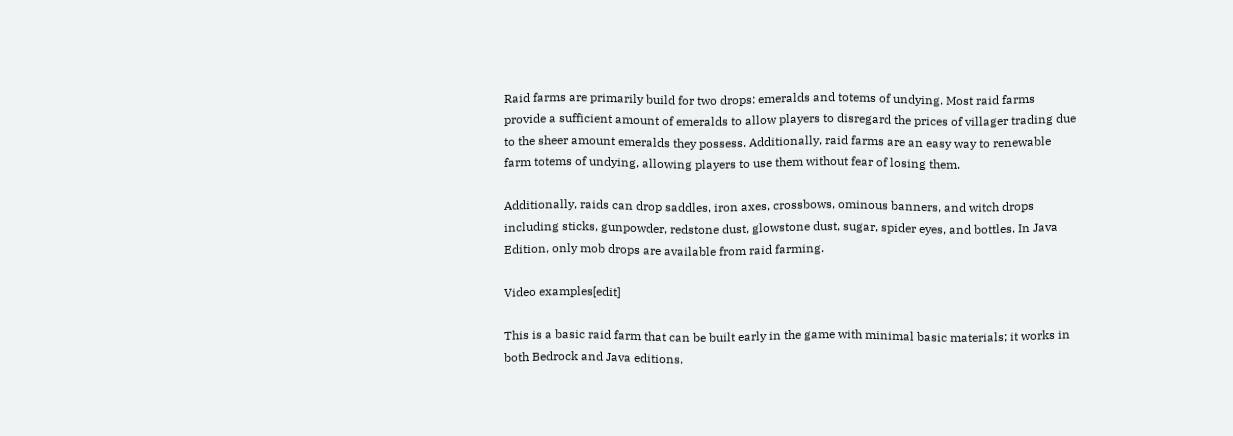Raid farms are primarily build for two drops: emeralds and totems of undying. Most raid farms provide a sufficient amount of emeralds to allow players to disregard the prices of villager trading due to the sheer amount emeralds they possess. Additionally, raid farms are an easy way to renewable farm totems of undying, allowing players to use them without fear of losing them.

Additionally, raids can drop saddles, iron axes, crossbows, ominous banners, and witch drops including sticks, gunpowder, redstone dust, glowstone dust, sugar, spider eyes, and bottles. In Java Edition, only mob drops are available from raid farming.

Video examples[edit]

This is a basic raid farm that can be built early in the game with minimal basic materials; it works in both Bedrock and Java editions.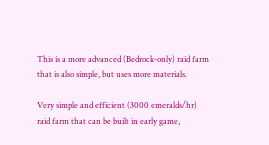This is a more advanced (Bedrock-only) raid farm that is also simple, but uses more materials.

Very simple and efficient (3000 emeralds/hr) raid farm that can be built in early game,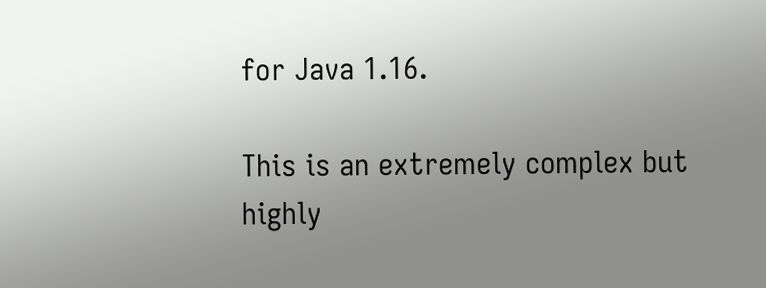for Java 1.16.

This is an extremely complex but highly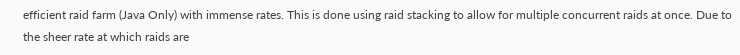efficient raid farm (Java Only) with immense rates. This is done using raid stacking to allow for multiple concurrent raids at once. Due to the sheer rate at which raids are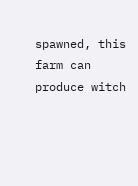spawned, this farm can produce witch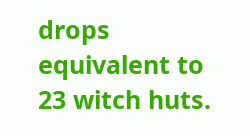drops equivalent to 23 witch huts.